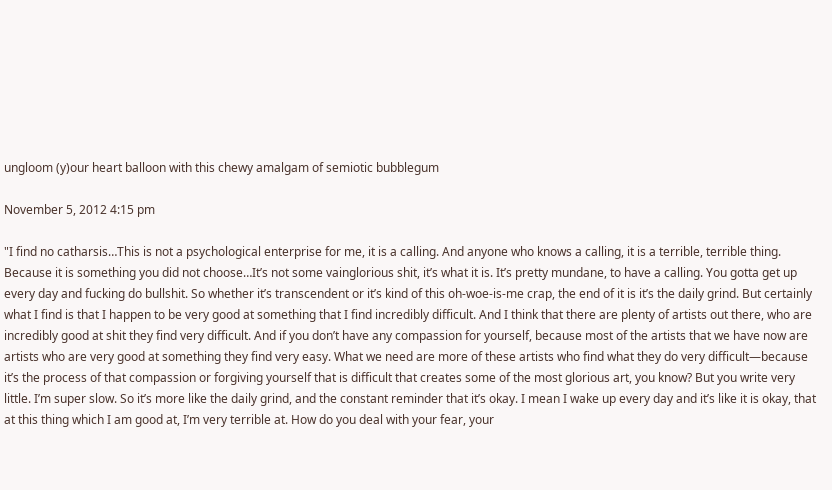ungloom (y)our heart balloon with this chewy amalgam of semiotic bubblegum

November 5, 2012 4:15 pm

"I find no catharsis…This is not a psychological enterprise for me, it is a calling. And anyone who knows a calling, it is a terrible, terrible thing. Because it is something you did not choose…It’s not some vainglorious shit, it’s what it is. It’s pretty mundane, to have a calling. You gotta get up every day and fucking do bullshit. So whether it’s transcendent or it’s kind of this oh-woe-is-me crap, the end of it is it’s the daily grind. But certainly what I find is that I happen to be very good at something that I find incredibly difficult. And I think that there are plenty of artists out there, who are incredibly good at shit they find very difficult. And if you don’t have any compassion for yourself, because most of the artists that we have now are artists who are very good at something they find very easy. What we need are more of these artists who find what they do very difficult—because it’s the process of that compassion or forgiving yourself that is difficult that creates some of the most glorious art, you know? But you write very little. I’m super slow. So it’s more like the daily grind, and the constant reminder that it’s okay. I mean I wake up every day and it’s like it is okay, that at this thing which I am good at, I’m very terrible at. How do you deal with your fear, your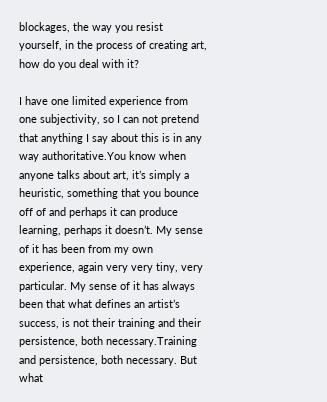blockages, the way you resist yourself, in the process of creating art, how do you deal with it?

I have one limited experience from one subjectivity, so I can not pretend that anything I say about this is in any way authoritative.You know when anyone talks about art, it’s simply a heuristic, something that you bounce off of and perhaps it can produce learning, perhaps it doesn’t. My sense of it has been from my own experience, again very very tiny, very particular. My sense of it has always been that what defines an artist’s success, is not their training and their persistence, both necessary.Training and persistence, both necessary. But what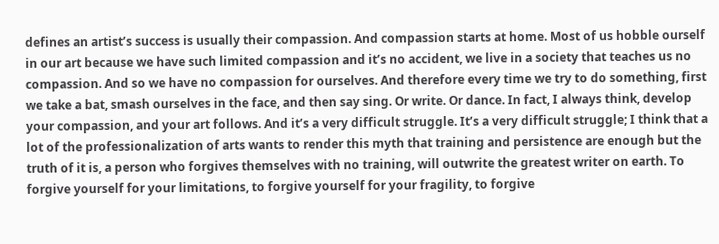defines an artist’s success is usually their compassion. And compassion starts at home. Most of us hobble ourself in our art because we have such limited compassion and it’s no accident, we live in a society that teaches us no compassion. And so we have no compassion for ourselves. And therefore every time we try to do something, first we take a bat, smash ourselves in the face, and then say sing. Or write. Or dance. In fact, I always think, develop your compassion, and your art follows. And it’s a very difficult struggle. It’s a very difficult struggle; I think that a lot of the professionalization of arts wants to render this myth that training and persistence are enough but the truth of it is, a person who forgives themselves with no training, will outwrite the greatest writer on earth. To forgive yourself for your limitations, to forgive yourself for your fragility, to forgive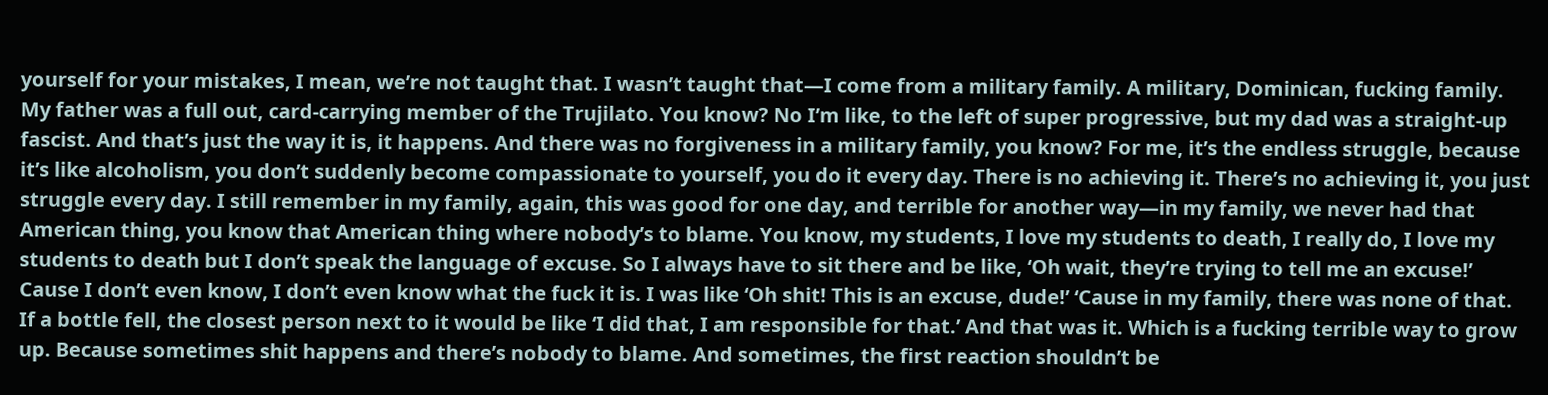yourself for your mistakes, I mean, we’re not taught that. I wasn’t taught that—I come from a military family. A military, Dominican, fucking family. My father was a full out, card-carrying member of the Trujilato. You know? No I’m like, to the left of super progressive, but my dad was a straight-up fascist. And that’s just the way it is, it happens. And there was no forgiveness in a military family, you know? For me, it’s the endless struggle, because it’s like alcoholism, you don’t suddenly become compassionate to yourself, you do it every day. There is no achieving it. There’s no achieving it, you just struggle every day. I still remember in my family, again, this was good for one day, and terrible for another way—in my family, we never had that American thing, you know that American thing where nobody’s to blame. You know, my students, I love my students to death, I really do, I love my students to death but I don’t speak the language of excuse. So I always have to sit there and be like, ‘Oh wait, they’re trying to tell me an excuse!’ Cause I don’t even know, I don’t even know what the fuck it is. I was like ‘Oh shit! This is an excuse, dude!’ ‘Cause in my family, there was none of that. If a bottle fell, the closest person next to it would be like ‘I did that, I am responsible for that.’ And that was it. Which is a fucking terrible way to grow up. Because sometimes shit happens and there’s nobody to blame. And sometimes, the first reaction shouldn’t be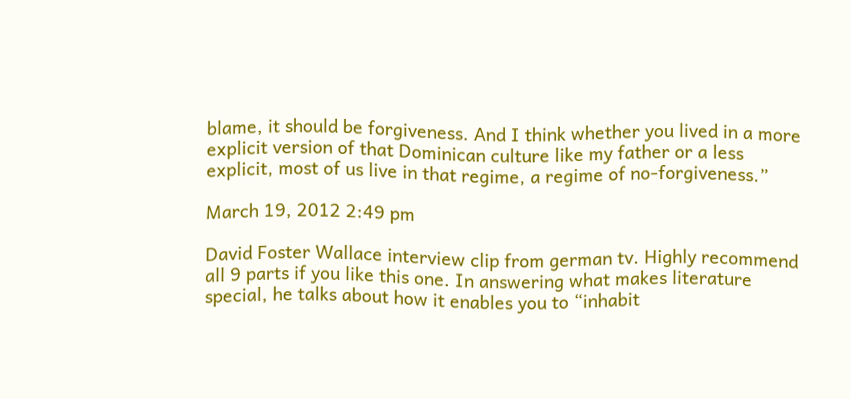blame, it should be forgiveness. And I think whether you lived in a more explicit version of that Dominican culture like my father or a less explicit, most of us live in that regime, a regime of no-forgiveness.”

March 19, 2012 2:49 pm

David Foster Wallace interview clip from german tv. Highly recommend all 9 parts if you like this one. In answering what makes literature special, he talks about how it enables you to “inhabit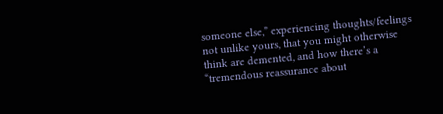someone else,” experiencing thoughts/feelings not unlike yours, that you might otherwise think are demented, and how there’s a “tremendous reassurance about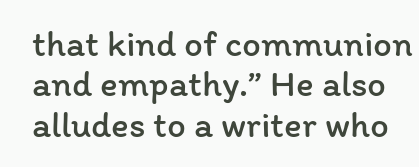that kind of communion and empathy.” He also alludes to a writer who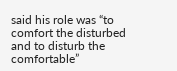said his role was “to comfort the disturbed and to disturb the comfortable”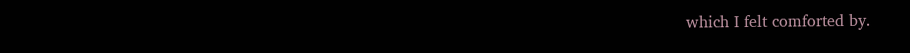which I felt comforted by.